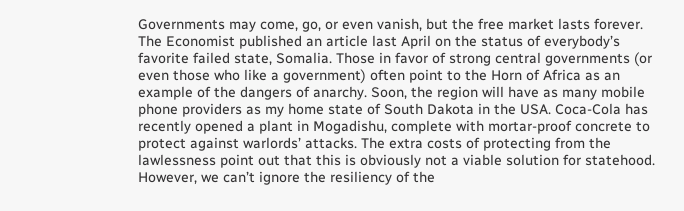Governments may come, go, or even vanish, but the free market lasts forever. The Economist published an article last April on the status of everybody’s favorite failed state, Somalia. Those in favor of strong central governments (or even those who like a government) often point to the Horn of Africa as an example of the dangers of anarchy. Soon, the region will have as many mobile phone providers as my home state of South Dakota in the USA. Coca-Cola has recently opened a plant in Mogadishu, complete with mortar-proof concrete to protect against warlords’ attacks. The extra costs of protecting from the lawlessness point out that this is obviously not a viable solution for statehood. However, we can’t ignore the resiliency of the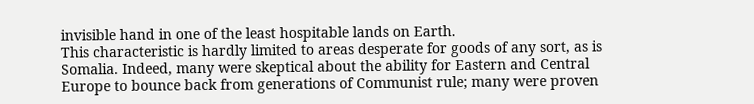invisible hand in one of the least hospitable lands on Earth.
This characteristic is hardly limited to areas desperate for goods of any sort, as is Somalia. Indeed, many were skeptical about the ability for Eastern and Central Europe to bounce back from generations of Communist rule; many were proven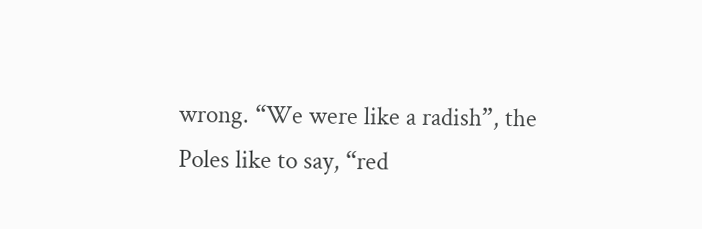wrong. “We were like a radish”, the Poles like to say, “red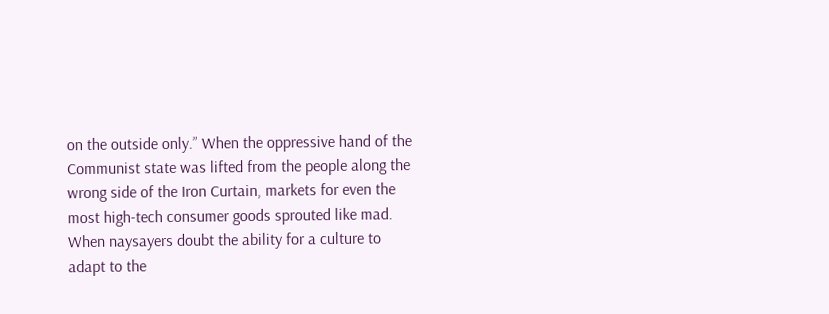on the outside only.” When the oppressive hand of the Communist state was lifted from the people along the wrong side of the Iron Curtain, markets for even the most high-tech consumer goods sprouted like mad.
When naysayers doubt the ability for a culture to adapt to the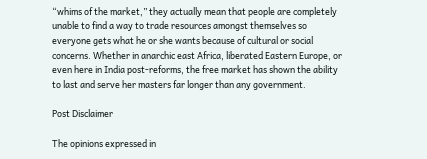“whims of the market,” they actually mean that people are completely unable to find a way to trade resources amongst themselves so everyone gets what he or she wants because of cultural or social concerns. Whether in anarchic east Africa, liberated Eastern Europe, or even here in India post-reforms, the free market has shown the ability to last and serve her masters far longer than any government.

Post Disclaimer

The opinions expressed in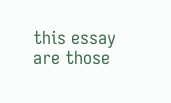this essay are those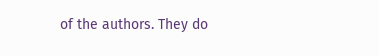of the authors. They do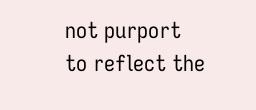not purport to reflect the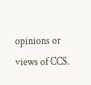opinions or views of CCS.